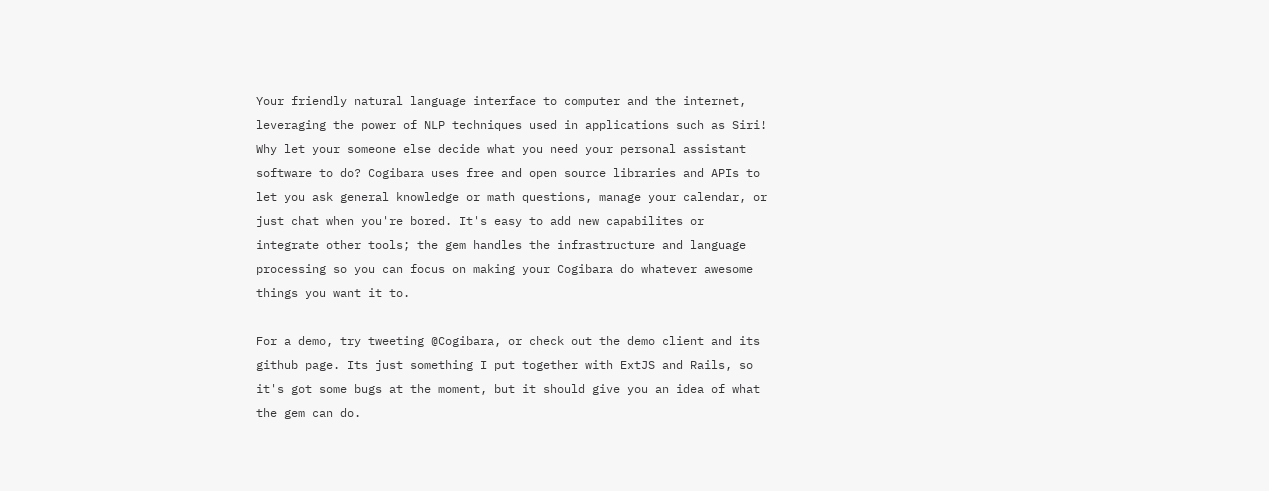Your friendly natural language interface to computer and the internet, leveraging the power of NLP techniques used in applications such as Siri! Why let your someone else decide what you need your personal assistant software to do? Cogibara uses free and open source libraries and APIs to let you ask general knowledge or math questions, manage your calendar, or just chat when you're bored. It's easy to add new capabilites or integrate other tools; the gem handles the infrastructure and language processing so you can focus on making your Cogibara do whatever awesome things you want it to.

For a demo, try tweeting @Cogibara, or check out the demo client and its github page. Its just something I put together with ExtJS and Rails, so it's got some bugs at the moment, but it should give you an idea of what the gem can do.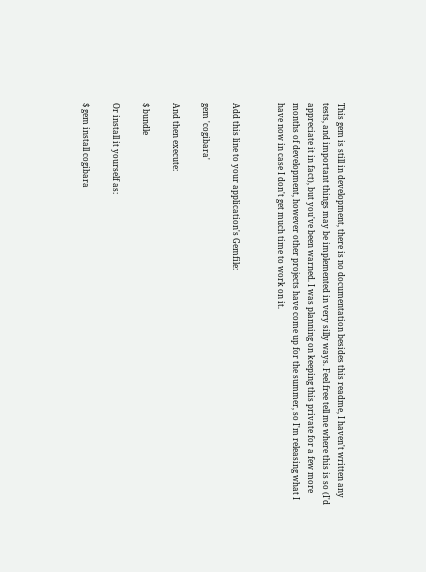This gem is still in development, there is no documentation besides this readme, I haven't written any tests, and important things may be implemented in very silly ways. Feel free tell me where this is so (I'd appreciate it in fact), but you've been warned. I was planning on keeping this private for a few more months of development, however other projects have come up for the summer, so I'm releasing what I have now in case I don't get much time to work on it.


Add this line to your application's Gemfile:

gem 'cogibara'

And then execute:

$ bundle

Or install it yourself as:

$ gem install cogibara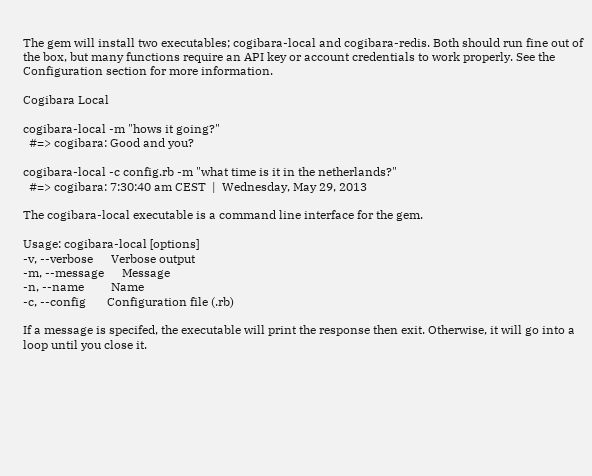The gem will install two executables; cogibara-local and cogibara-redis. Both should run fine out of the box, but many functions require an API key or account credentials to work properly. See the Configuration section for more information.

Cogibara Local

cogibara-local -m "hows it going?"
  #=> cogibara: Good and you?

cogibara-local -c config.rb -m "what time is it in the netherlands?"
  #=> cogibara: 7:30:40 am CEST  |  Wednesday, May 29, 2013

The cogibara-local executable is a command line interface for the gem.

Usage: cogibara-local [options]
-v, --verbose      Verbose output
-m, --message      Message
-n, --name         Name
-c, --config       Configuration file (.rb)

If a message is specifed, the executable will print the response then exit. Otherwise, it will go into a loop until you close it.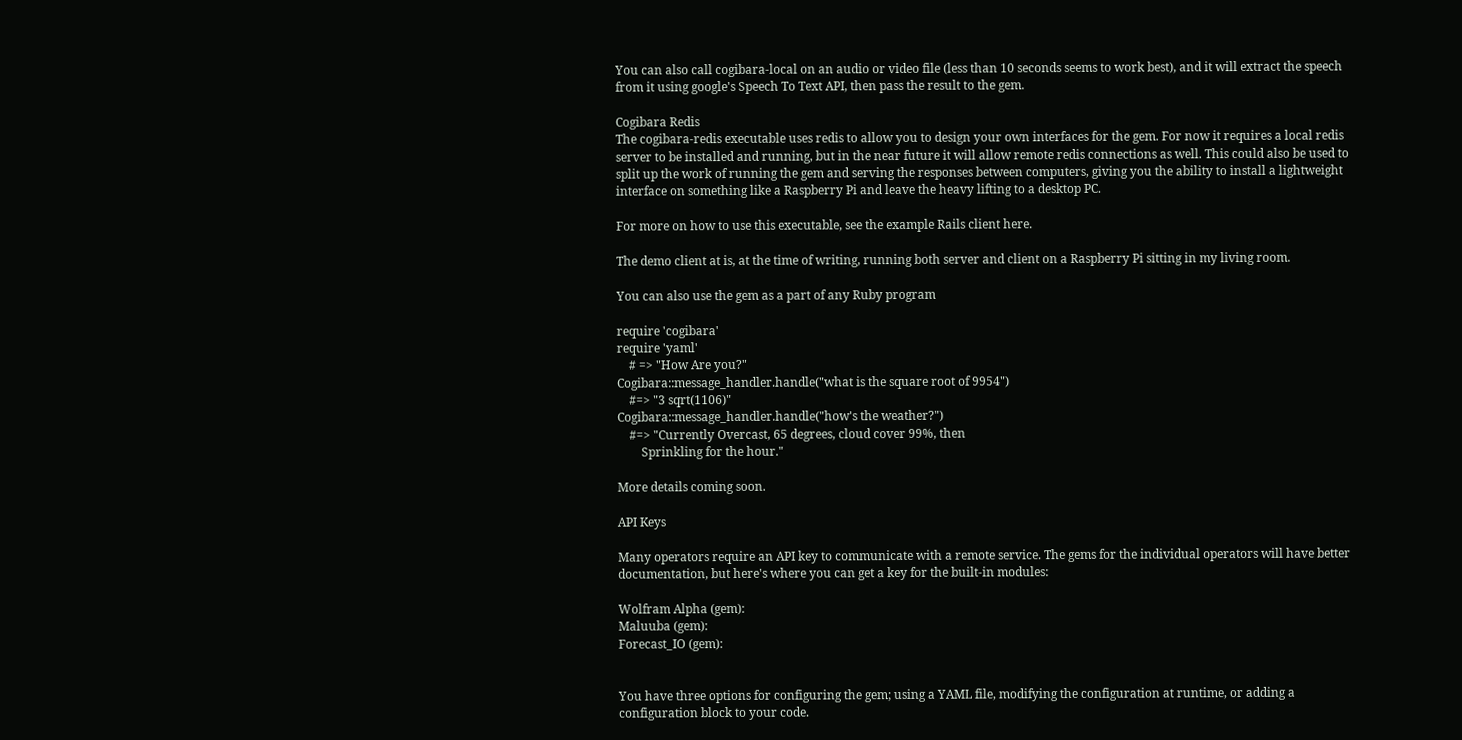You can also call cogibara-local on an audio or video file (less than 10 seconds seems to work best), and it will extract the speech from it using google's Speech To Text API, then pass the result to the gem.

Cogibara Redis
The cogibara-redis executable uses redis to allow you to design your own interfaces for the gem. For now it requires a local redis server to be installed and running, but in the near future it will allow remote redis connections as well. This could also be used to split up the work of running the gem and serving the responses between computers, giving you the ability to install a lightweight interface on something like a Raspberry Pi and leave the heavy lifting to a desktop PC.

For more on how to use this executable, see the example Rails client here.

The demo client at is, at the time of writing, running both server and client on a Raspberry Pi sitting in my living room.

You can also use the gem as a part of any Ruby program

require 'cogibara'
require 'yaml'
    # => "How Are you?"
Cogibara::message_handler.handle("what is the square root of 9954")
    #=> "3 sqrt(1106)"
Cogibara::message_handler.handle("how's the weather?")
    #=> "Currently Overcast, 65 degrees, cloud cover 99%, then
        Sprinkling for the hour."

More details coming soon.

API Keys

Many operators require an API key to communicate with a remote service. The gems for the individual operators will have better documentation, but here's where you can get a key for the built-in modules:

Wolfram Alpha (gem):
Maluuba (gem):
Forecast_IO (gem):


You have three options for configuring the gem; using a YAML file, modifying the configuration at runtime, or adding a configuration block to your code.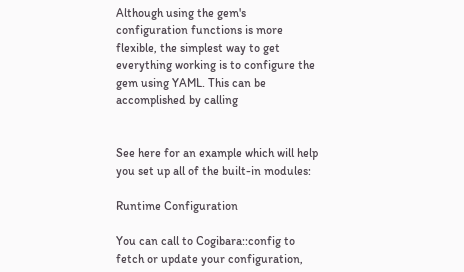Although using the gem's configuration functions is more flexible, the simplest way to get everything working is to configure the gem using YAML. This can be accomplished by calling


See here for an example which will help you set up all of the built-in modules:

Runtime Configuration

You can call to Cogibara::config to fetch or update your configuration,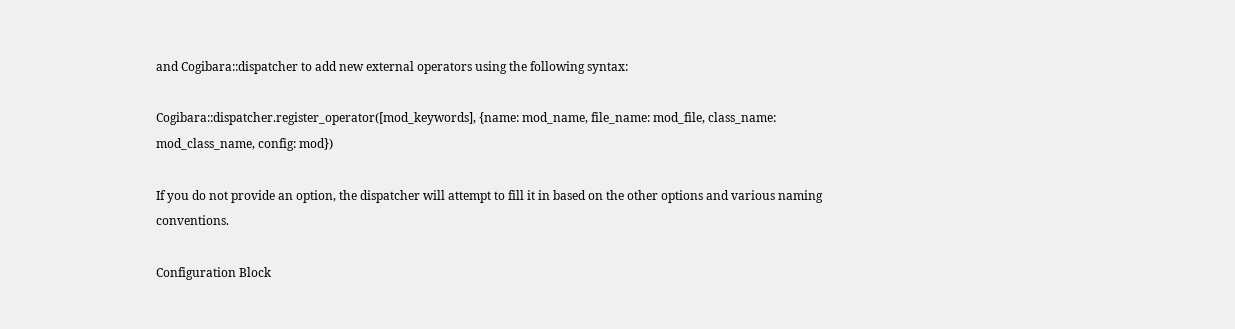and Cogibara::dispatcher to add new external operators using the following syntax:

Cogibara::dispatcher.register_operator([mod_keywords], {name: mod_name, file_name: mod_file, class_name: mod_class_name, config: mod})

If you do not provide an option, the dispatcher will attempt to fill it in based on the other options and various naming conventions.

Configuration Block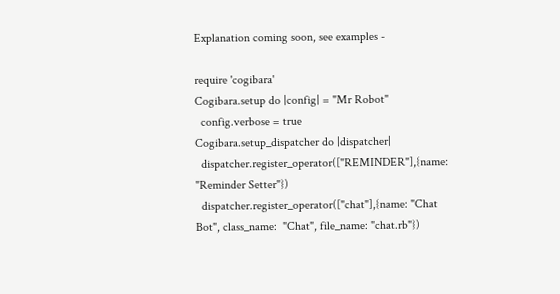Explanation coming soon, see examples -

require 'cogibara'
Cogibara.setup do |config| = "Mr Robot"
  config.verbose = true
Cogibara.setup_dispatcher do |dispatcher|
  dispatcher.register_operator(["REMINDER"],{name: "Reminder Setter"})
  dispatcher.register_operator(["chat"],{name: "Chat Bot", class_name:  "Chat", file_name: "chat.rb"})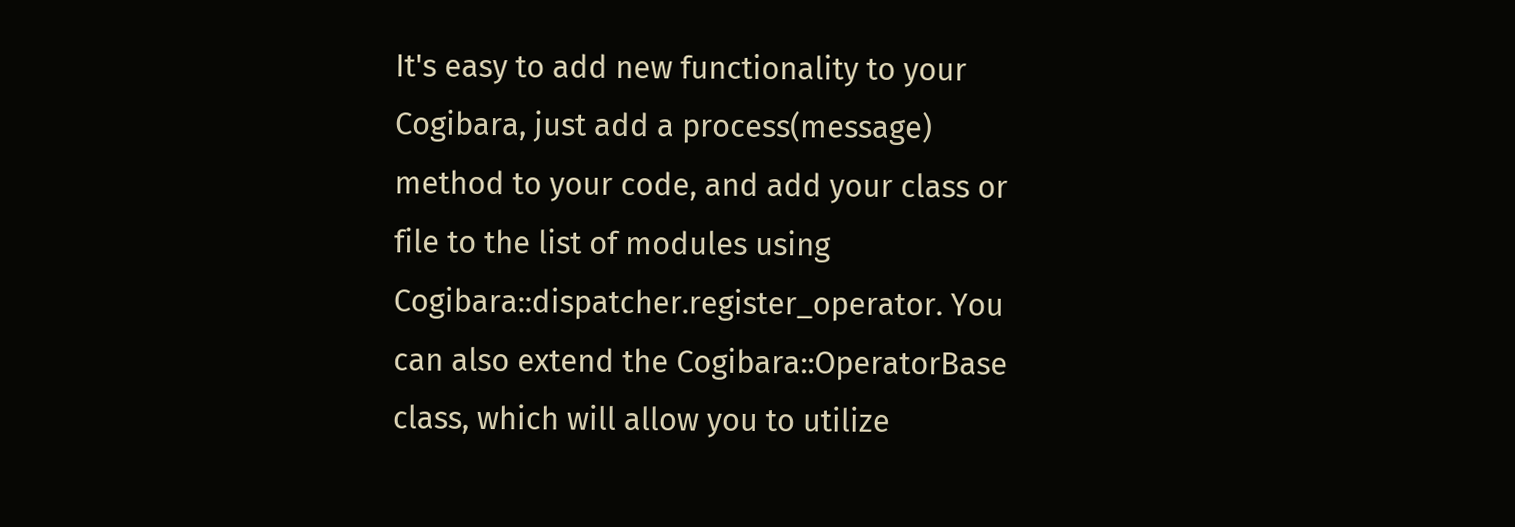It's easy to add new functionality to your Cogibara, just add a process(message) method to your code, and add your class or file to the list of modules using Cogibara::dispatcher.register_operator. You can also extend the Cogibara::OperatorBase class, which will allow you to utilize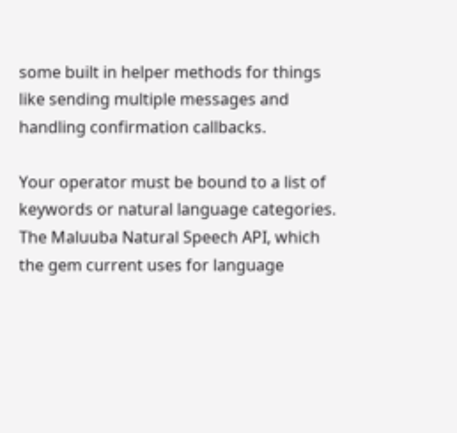some built in helper methods for things like sending multiple messages and handling confirmation callbacks.

Your operator must be bound to a list of keywords or natural language categories. The Maluuba Natural Speech API, which the gem current uses for language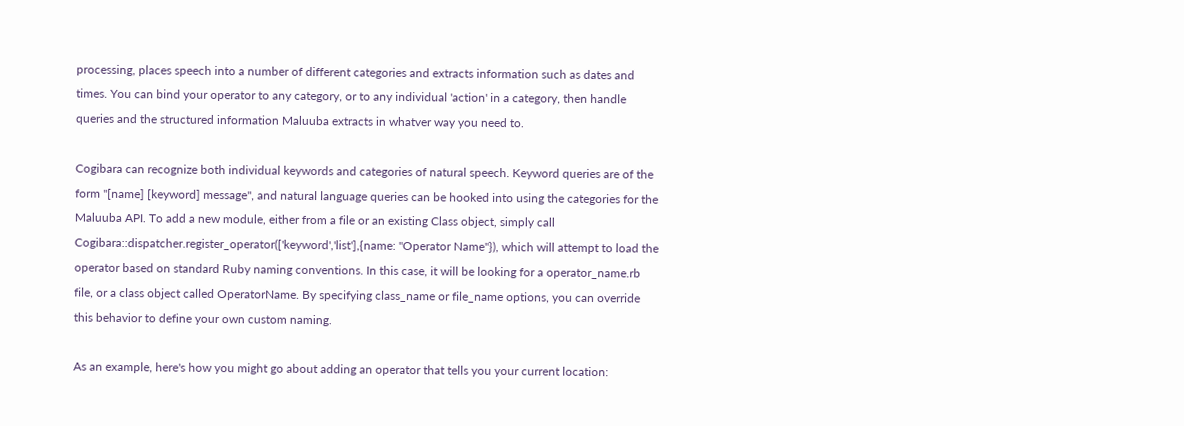processing, places speech into a number of different categories and extracts information such as dates and times. You can bind your operator to any category, or to any individual 'action' in a category, then handle queries and the structured information Maluuba extracts in whatver way you need to.

Cogibara can recognize both individual keywords and categories of natural speech. Keyword queries are of the form "[name] [keyword] message", and natural language queries can be hooked into using the categories for the Maluuba API. To add a new module, either from a file or an existing Class object, simply call Cogibara::dispatcher.register_operator(['keyword','list'],{name: "Operator Name"}), which will attempt to load the operator based on standard Ruby naming conventions. In this case, it will be looking for a operator_name.rb file, or a class object called OperatorName. By specifying class_name or file_name options, you can override this behavior to define your own custom naming.

As an example, here's how you might go about adding an operator that tells you your current location: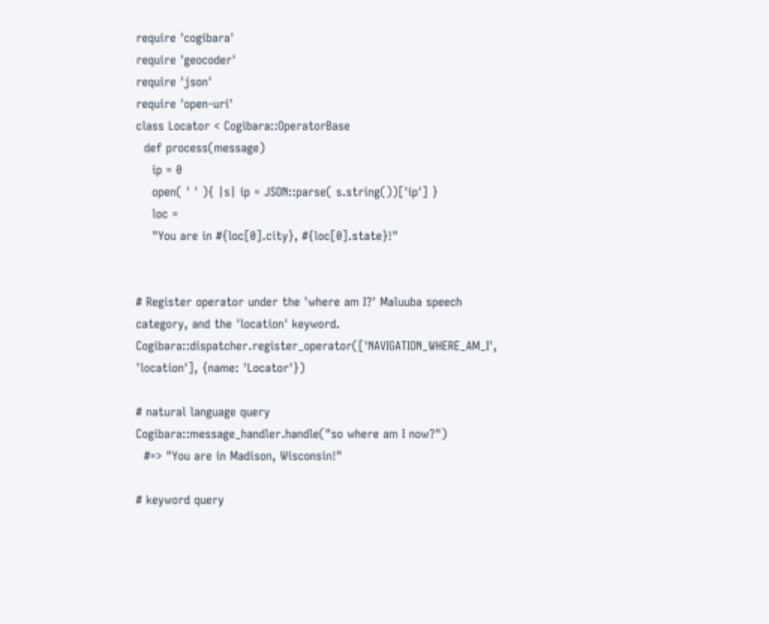require 'cogibara'
require 'geocoder'
require 'json'
require 'open-uri'
class Locator < Cogibara::OperatorBase
  def process(message)
    ip = 0
    open( ' ' ){ |s| ip = JSON::parse( s.string())['ip'] }
    loc =
    "You are in #{loc[0].city}, #{loc[0].state}!"


# Register operator under the 'where am I?' Maluuba speech category, and the 'location' keyword.
Cogibara::dispatcher.register_operator(['NAVIGATION_WHERE_AM_I', 'location'], {name: 'Locator'})

# natural language query
Cogibara::message_handler.handle("so where am I now?")
  #=> "You are in Madison, Wisconsin!"

# keyword query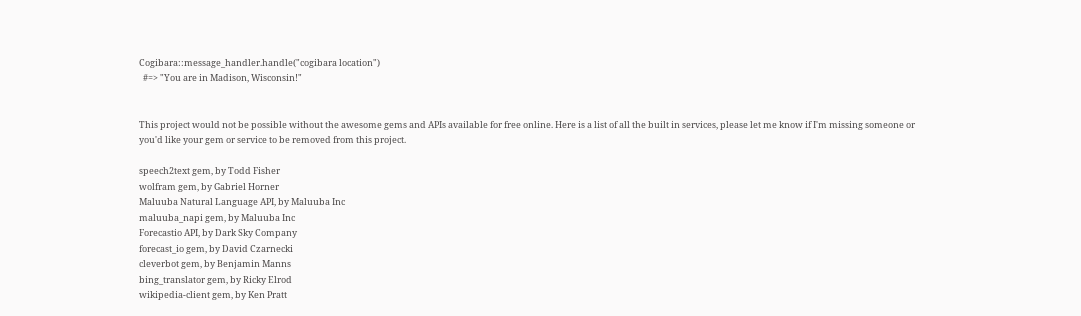Cogibara::message_handler.handle("cogibara location")
  #=> "You are in Madison, Wisconsin!"


This project would not be possible without the awesome gems and APIs available for free online. Here is a list of all the built in services, please let me know if I'm missing someone or you'd like your gem or service to be removed from this project.

speech2text gem, by Todd Fisher
wolfram gem, by Gabriel Horner
Maluuba Natural Language API, by Maluuba Inc
maluuba_napi gem, by Maluuba Inc
Forecastio API, by Dark Sky Company
forecast_io gem, by David Czarnecki
cleverbot gem, by Benjamin Manns
bing_translator gem, by Ricky Elrod
wikipedia-client gem, by Ken Pratt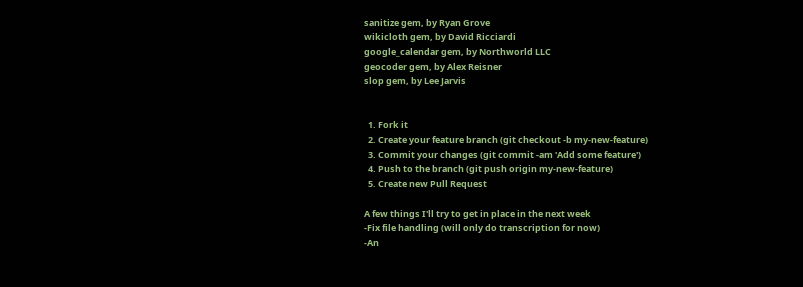sanitize gem, by Ryan Grove
wikicloth gem, by David Ricciardi
google_calendar gem, by Northworld LLC
geocoder gem, by Alex Reisner
slop gem, by Lee Jarvis


  1. Fork it
  2. Create your feature branch (git checkout -b my-new-feature)
  3. Commit your changes (git commit -am 'Add some feature')
  4. Push to the branch (git push origin my-new-feature)
  5. Create new Pull Request

A few things I'll try to get in place in the next week
-Fix file handling (will only do transcription for now)
-An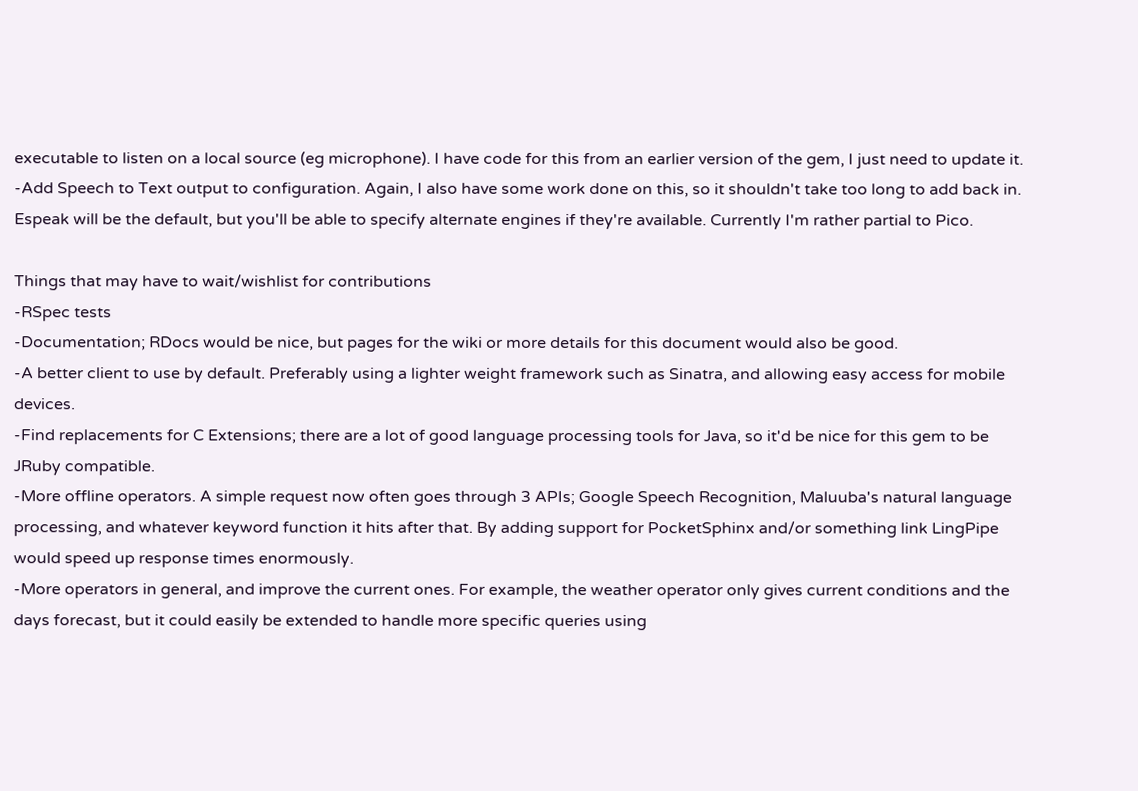executable to listen on a local source (eg microphone). I have code for this from an earlier version of the gem, I just need to update it.
-Add Speech to Text output to configuration. Again, I also have some work done on this, so it shouldn't take too long to add back in. Espeak will be the default, but you'll be able to specify alternate engines if they're available. Currently I'm rather partial to Pico.

Things that may have to wait/wishlist for contributions
-RSpec tests
-Documentation; RDocs would be nice, but pages for the wiki or more details for this document would also be good.
-A better client to use by default. Preferably using a lighter weight framework such as Sinatra, and allowing easy access for mobile devices.
-Find replacements for C Extensions; there are a lot of good language processing tools for Java, so it'd be nice for this gem to be JRuby compatible.
-More offline operators. A simple request now often goes through 3 APIs; Google Speech Recognition, Maluuba's natural language processing, and whatever keyword function it hits after that. By adding support for PocketSphinx and/or something link LingPipe would speed up response times enormously.
-More operators in general, and improve the current ones. For example, the weather operator only gives current conditions and the days forecast, but it could easily be extended to handle more specific queries using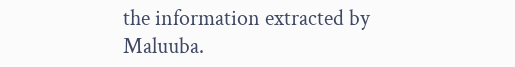the information extracted by Maluuba.